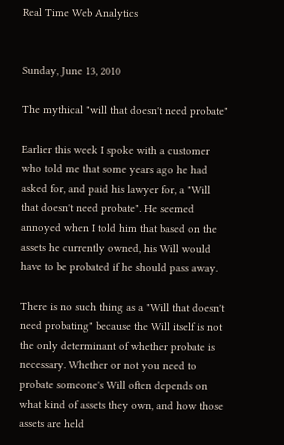Real Time Web Analytics


Sunday, June 13, 2010

The mythical "will that doesn't need probate"

Earlier this week I spoke with a customer who told me that some years ago he had asked for, and paid his lawyer for, a "Will that doesn't need probate". He seemed annoyed when I told him that based on the assets he currently owned, his Will would have to be probated if he should pass away.

There is no such thing as a "Will that doesn't need probating" because the Will itself is not the only determinant of whether probate is necessary. Whether or not you need to probate someone's Will often depends on what kind of assets they own, and how those assets are held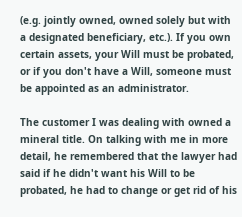(e.g. jointly owned, owned solely but with a designated beneficiary, etc.). If you own certain assets, your Will must be probated, or if you don't have a Will, someone must be appointed as an administrator.

The customer I was dealing with owned a mineral title. On talking with me in more detail, he remembered that the lawyer had said if he didn't want his Will to be probated, he had to change or get rid of his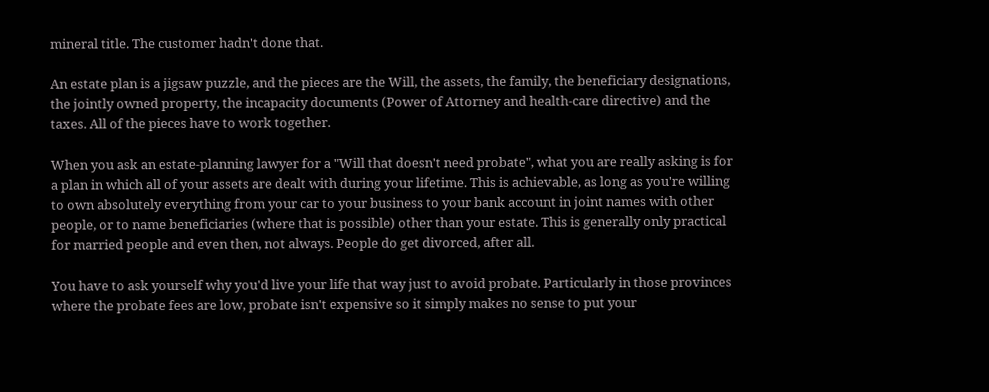mineral title. The customer hadn't done that.

An estate plan is a jigsaw puzzle, and the pieces are the Will, the assets, the family, the beneficiary designations, the jointly owned property, the incapacity documents (Power of Attorney and health-care directive) and the taxes. All of the pieces have to work together.

When you ask an estate-planning lawyer for a "Will that doesn't need probate", what you are really asking is for a plan in which all of your assets are dealt with during your lifetime. This is achievable, as long as you're willing to own absolutely everything from your car to your business to your bank account in joint names with other people, or to name beneficiaries (where that is possible) other than your estate. This is generally only practical for married people and even then, not always. People do get divorced, after all.

You have to ask yourself why you'd live your life that way just to avoid probate. Particularly in those provinces where the probate fees are low, probate isn't expensive so it simply makes no sense to put your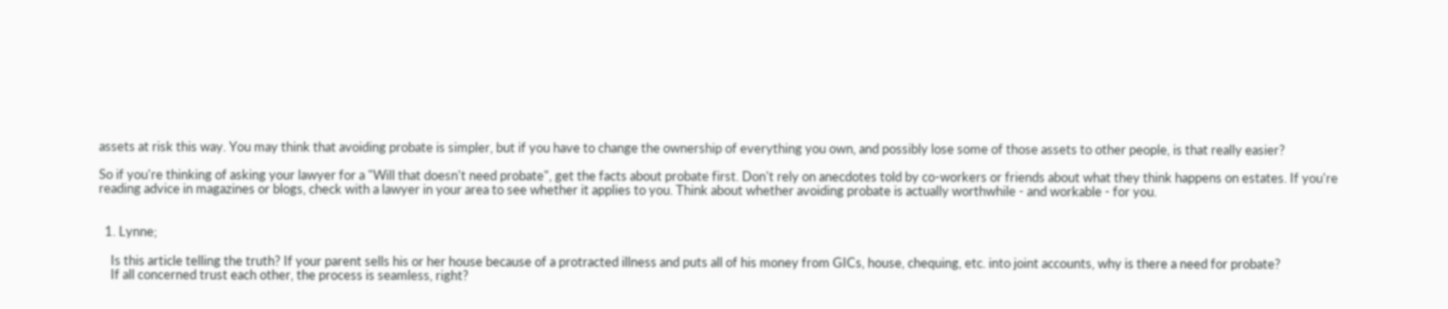assets at risk this way. You may think that avoiding probate is simpler, but if you have to change the ownership of everything you own, and possibly lose some of those assets to other people, is that really easier?

So if you're thinking of asking your lawyer for a "Will that doesn't need probate", get the facts about probate first. Don't rely on anecdotes told by co-workers or friends about what they think happens on estates. If you're reading advice in magazines or blogs, check with a lawyer in your area to see whether it applies to you. Think about whether avoiding probate is actually worthwhile - and workable - for you.


  1. Lynne;

    Is this article telling the truth? If your parent sells his or her house because of a protracted illness and puts all of his money from GICs, house, chequing, etc. into joint accounts, why is there a need for probate?
    If all concerned trust each other, the process is seamless, right?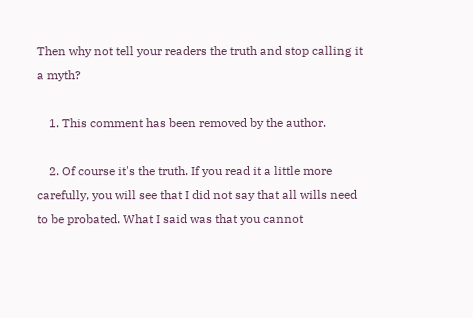Then why not tell your readers the truth and stop calling it a myth?

    1. This comment has been removed by the author.

    2. Of course it's the truth. If you read it a little more carefully, you will see that I did not say that all wills need to be probated. What I said was that you cannot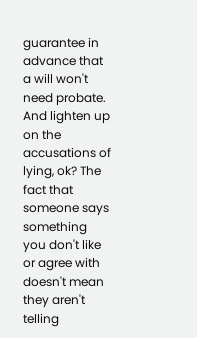guarantee in advance that a will won't need probate. And lighten up on the accusations of lying, ok? The fact that someone says something you don't like or agree with doesn't mean they aren't telling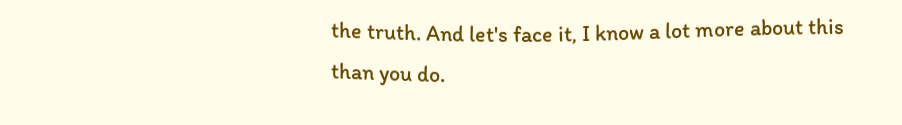the truth. And let's face it, I know a lot more about this than you do.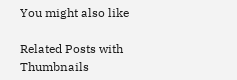You might also like

Related Posts with Thumbnails